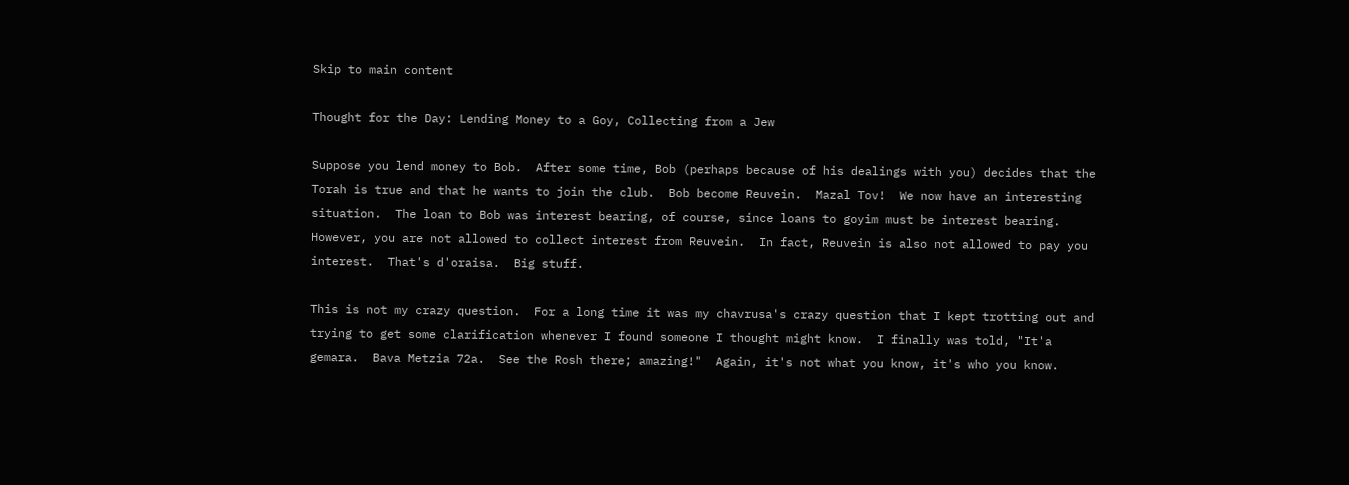Skip to main content

Thought for the Day: Lending Money to a Goy, Collecting from a Jew

Suppose you lend money to Bob.  After some time, Bob (perhaps because of his dealings with you) decides that the Torah is true and that he wants to join the club.  Bob become Reuvein.  Mazal Tov!  We now have an interesting situation.  The loan to Bob was interest bearing, of course, since loans to goyim must be interest bearing.  However, you are not allowed to collect interest from Reuvein.  In fact, Reuvein is also not allowed to pay you interest.  That's d'oraisa.  Big stuff.

This is not my crazy question.  For a long time it was my chavrusa's crazy question that I kept trotting out and trying to get some clarification whenever I found someone I thought might know.  I finally was told, "It'a gemara.  Bava Metzia 72a.  See the Rosh there; amazing!"  Again, it's not what you know, it's who you know.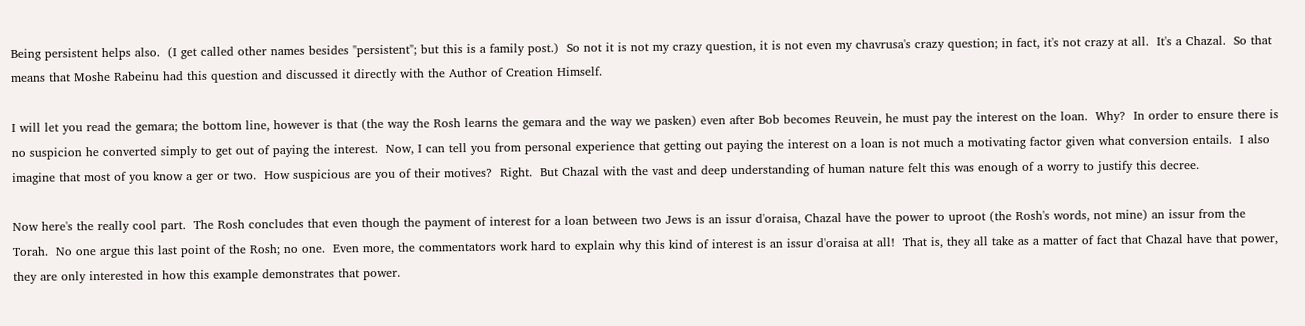Being persistent helps also.  (I get called other names besides "persistent"; but this is a family post.)  So not it is not my crazy question, it is not even my chavrusa's crazy question; in fact, it's not crazy at all.  It's a Chazal.  So that means that Moshe Rabeinu had this question and discussed it directly with the Author of Creation Himself.

I will let you read the gemara; the bottom line, however is that (the way the Rosh learns the gemara and the way we pasken) even after Bob becomes Reuvein, he must pay the interest on the loan.  Why?  In order to ensure there is no suspicion he converted simply to get out of paying the interest.  Now, I can tell you from personal experience that getting out paying the interest on a loan is not much a motivating factor given what conversion entails.  I also imagine that most of you know a ger or two.  How suspicious are you of their motives?  Right.  But Chazal with the vast and deep understanding of human nature felt this was enough of a worry to justify this decree.

Now here's the really cool part.  The Rosh concludes that even though the payment of interest for a loan between two Jews is an issur d'oraisa, Chazal have the power to uproot (the Rosh's words, not mine) an issur from the Torah.  No one argue this last point of the Rosh; no one.  Even more, the commentators work hard to explain why this kind of interest is an issur d'oraisa at all!  That is, they all take as a matter of fact that Chazal have that power, they are only interested in how this example demonstrates that power.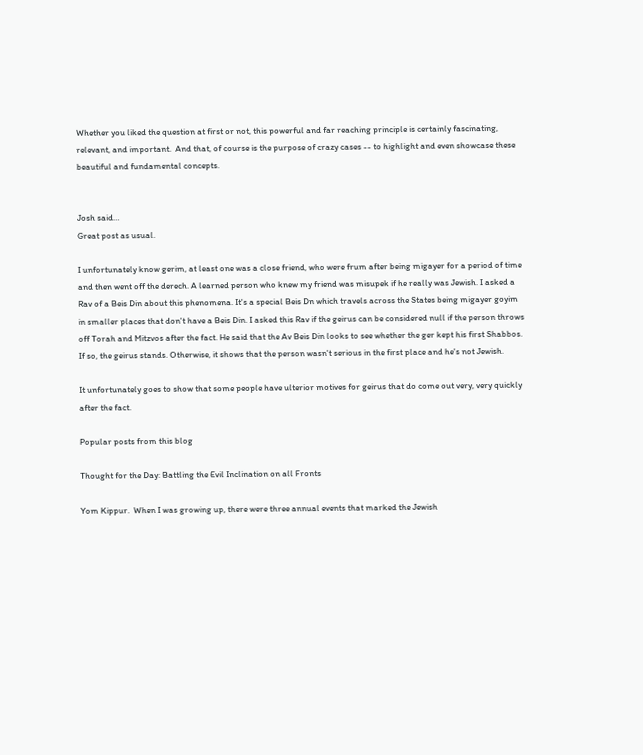Whether you liked the question at first or not, this powerful and far reaching principle is certainly fascinating, relevant, and important.  And that, of course is the purpose of crazy cases -- to highlight and even showcase these beautiful and fundamental concepts.


Josh said…
Great post as usual.

I unfortunately know gerim, at least one was a close friend, who were frum after being migayer for a period of time and then went off the derech. A learned person who knew my friend was misupek if he really was Jewish. I asked a Rav of a Beis Din about this phenomena. It's a special Beis Dn which travels across the States being migayer goyim in smaller places that don't have a Beis Din. I asked this Rav if the geirus can be considered null if the person throws off Torah and Mitzvos after the fact. He said that the Av Beis Din looks to see whether the ger kept his first Shabbos. If so, the geirus stands. Otherwise, it shows that the person wasn't serious in the first place and he's not Jewish.

It unfortunately goes to show that some people have ulterior motives for geirus that do come out very, very quickly after the fact.

Popular posts from this blog

Thought for the Day: Battling the Evil Inclination on all Fronts

Yom Kippur.  When I was growing up, there were three annual events that marked the Jewish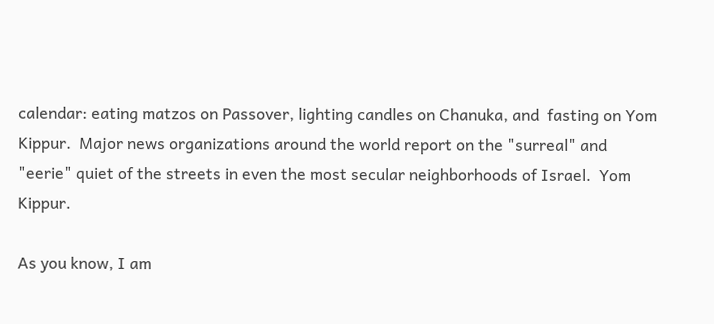calendar: eating matzos on Passover, lighting candles on Chanuka, and  fasting on Yom Kippur.  Major news organizations around the world report on the "surreal" and "eerie" quiet of the streets in even the most secular neighborhoods of Israel.  Yom Kippur.

As you know, I am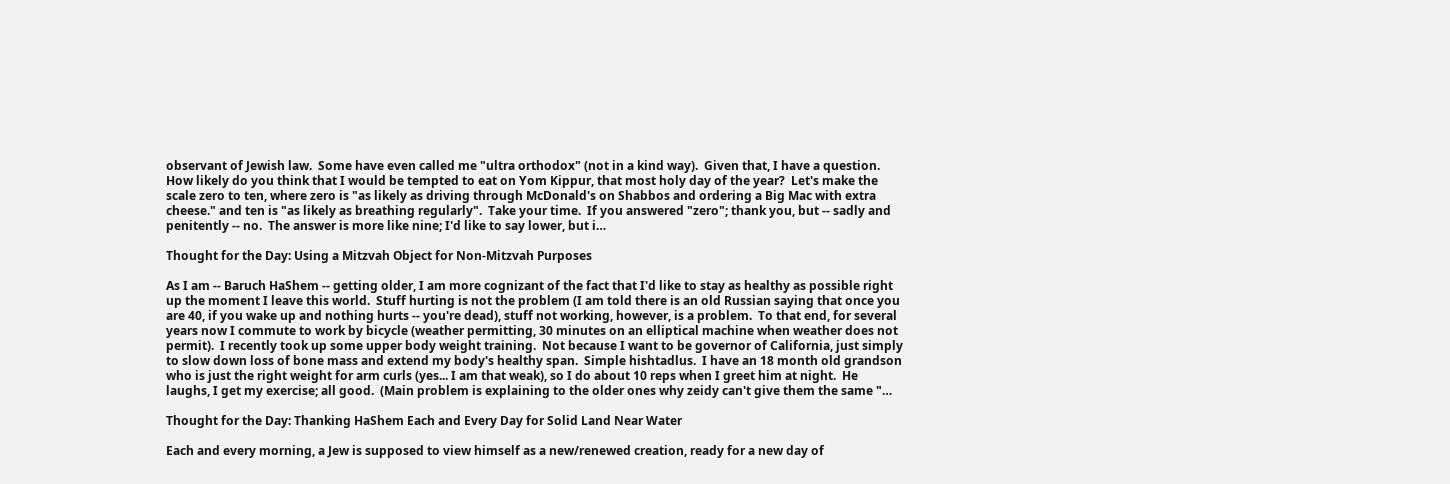observant of Jewish law.  Some have even called me "ultra orthodox" (not in a kind way).  Given that, I have a question.  How likely do you think that I would be tempted to eat on Yom Kippur, that most holy day of the year?  Let's make the scale zero to ten, where zero is "as likely as driving through McDonald's on Shabbos and ordering a Big Mac with extra cheese." and ten is "as likely as breathing regularly".  Take your time.  If you answered "zero"; thank you, but -- sadly and penitently -- no.  The answer is more like nine; I'd like to say lower, but i…

Thought for the Day: Using a Mitzvah Object for Non-Mitzvah Purposes

As I am -- Baruch HaShem -- getting older, I am more cognizant of the fact that I'd like to stay as healthy as possible right up the moment I leave this world.  Stuff hurting is not the problem (I am told there is an old Russian saying that once you are 40, if you wake up and nothing hurts -- you're dead), stuff not working, however, is a problem.  To that end, for several years now I commute to work by bicycle (weather permitting, 30 minutes on an elliptical machine when weather does not permit).  I recently took up some upper body weight training.  Not because I want to be governor of California, just simply to slow down loss of bone mass and extend my body's healthy span.  Simple hishtadlus.  I have an 18 month old grandson who is just the right weight for arm curls (yes... I am that weak), so I do about 10 reps when I greet him at night.  He laughs, I get my exercise; all good.  (Main problem is explaining to the older ones why zeidy can't give them the same "…

Thought for the Day: Thanking HaShem Each and Every Day for Solid Land Near Water

Each and every morning, a Jew is supposed to view himself as a new/renewed creation, ready for a new day of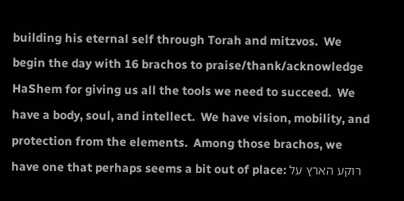building his eternal self through Torah and mitzvos.  We begin the day with 16 brachos to praise/thank/acknowledge HaShem for giving us all the tools we need to succeed.  We have a body, soul, and intellect.  We have vision, mobility, and protection from the elements.  Among those brachos, we have one that perhaps seems a bit out of place: רוקע הארץ על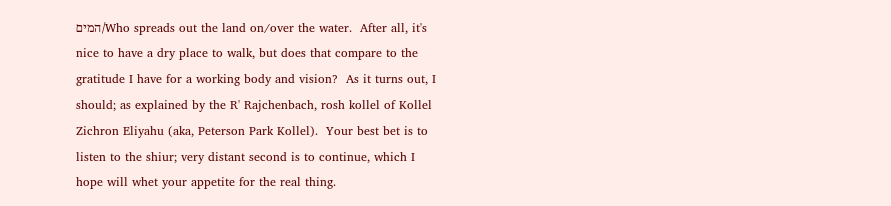המים/Who spreads out the land on/over the water.  After all, it's nice to have a dry place to walk, but does that compare to the gratitude I have for a working body and vision?  As it turns out, I should; as explained by the R' Rajchenbach, rosh kollel of Kollel Zichron Eliyahu (aka, Peterson Park Kollel).  Your best bet is to listen to the shiur; very distant second is to continue, which I hope will whet your appetite for the real thing.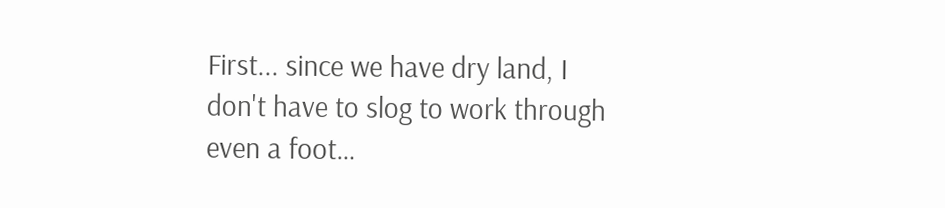First... since we have dry land, I don't have to slog to work through even a foot…